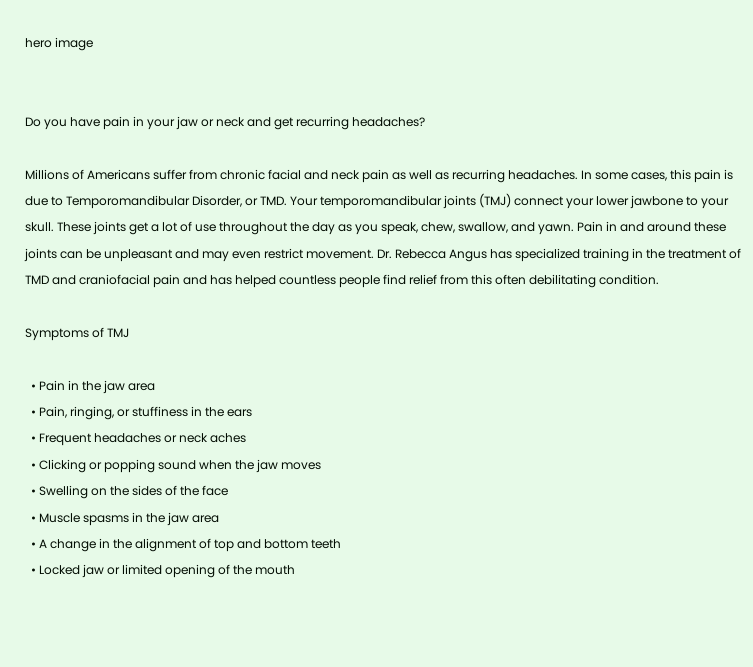hero image


Do you have pain in your jaw or neck and get recurring headaches?

Millions of Americans suffer from chronic facial and neck pain as well as recurring headaches. In some cases, this pain is due to Temporomandibular Disorder, or TMD. Your temporomandibular joints (TMJ) connect your lower jawbone to your skull. These joints get a lot of use throughout the day as you speak, chew, swallow, and yawn. Pain in and around these joints can be unpleasant and may even restrict movement. Dr. Rebecca Angus has specialized training in the treatment of TMD and craniofacial pain and has helped countless people find relief from this often debilitating condition.

Symptoms of TMJ

  • Pain in the jaw area
  • Pain, ringing, or stuffiness in the ears
  • Frequent headaches or neck aches
  • Clicking or popping sound when the jaw moves
  • Swelling on the sides of the face
  • Muscle spasms in the jaw area
  • A change in the alignment of top and bottom teeth
  • Locked jaw or limited opening of the mouth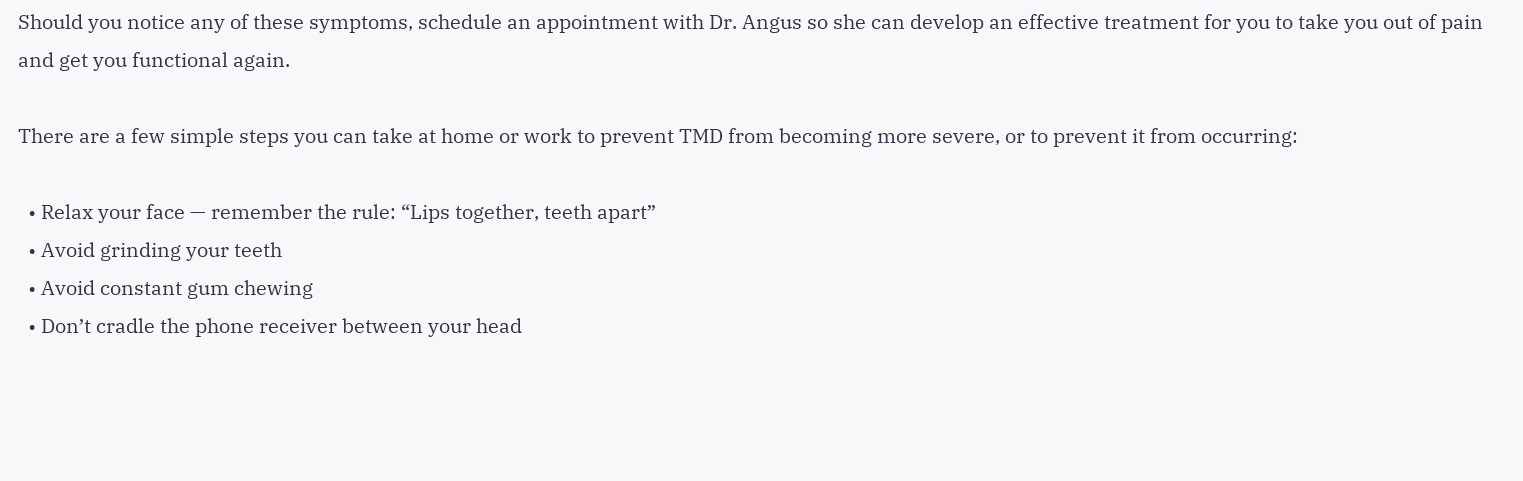Should you notice any of these symptoms, schedule an appointment with Dr. Angus so she can develop an effective treatment for you to take you out of pain and get you functional again.

There are a few simple steps you can take at home or work to prevent TMD from becoming more severe, or to prevent it from occurring:

  • Relax your face — remember the rule: “Lips together, teeth apart”
  • Avoid grinding your teeth
  • Avoid constant gum chewing
  • Don’t cradle the phone receiver between your head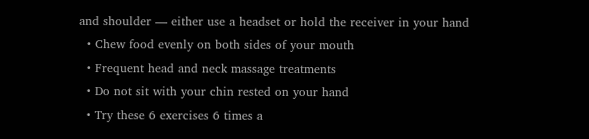and shoulder — either use a headset or hold the receiver in your hand
  • Chew food evenly on both sides of your mouth
  • Frequent head and neck massage treatments
  • Do not sit with your chin rested on your hand
  • Try these 6 exercises 6 times a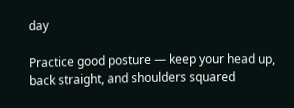day

Practice good posture — keep your head up, back straight, and shoulders squared